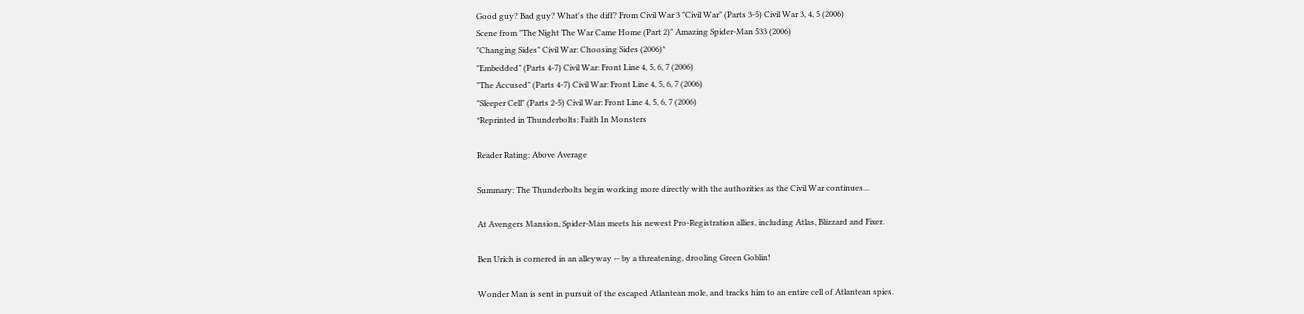Good guy? Bad guy? What's the diff? From Civil War 3 "Civil War" (Parts 3-5) Civil War 3, 4, 5 (2006)
Scene from "The Night The War Came Home (Part 2)" Amazing Spider-Man 533 (2006)
"Changing Sides" Civil War: Choosing Sides (2006)*
"Embedded" (Parts 4-7) Civil War: Front Line 4, 5, 6, 7 (2006)
"The Accused" (Parts 4-7) Civil War: Front Line 4, 5, 6, 7 (2006)
"Sleeper Cell" (Parts 2-5) Civil War: Front Line 4, 5, 6, 7 (2006)
*Reprinted in Thunderbolts: Faith In Monsters

Reader Rating: Above Average

Summary: The Thunderbolts begin working more directly with the authorities as the Civil War continues...

At Avengers Mansion, Spider-Man meets his newest Pro-Registration allies, including Atlas, Blizzard and Fixer.

Ben Urich is cornered in an alleyway -- by a threatening, drooling Green Goblin!

Wonder Man is sent in pursuit of the escaped Atlantean mole, and tracks him to an entire cell of Atlantean spies.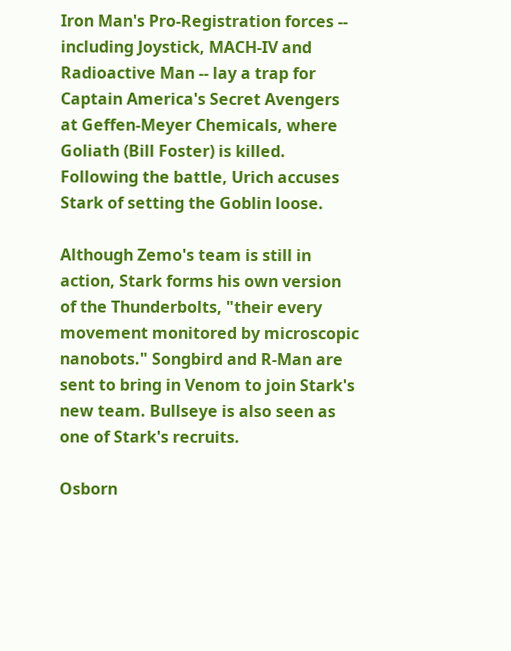Iron Man's Pro-Registration forces -- including Joystick, MACH-IV and Radioactive Man -- lay a trap for Captain America's Secret Avengers at Geffen-Meyer Chemicals, where Goliath (Bill Foster) is killed. Following the battle, Urich accuses Stark of setting the Goblin loose.

Although Zemo's team is still in action, Stark forms his own version of the Thunderbolts, "their every movement monitored by microscopic nanobots." Songbird and R-Man are sent to bring in Venom to join Stark's new team. Bullseye is also seen as one of Stark's recruits.

Osborn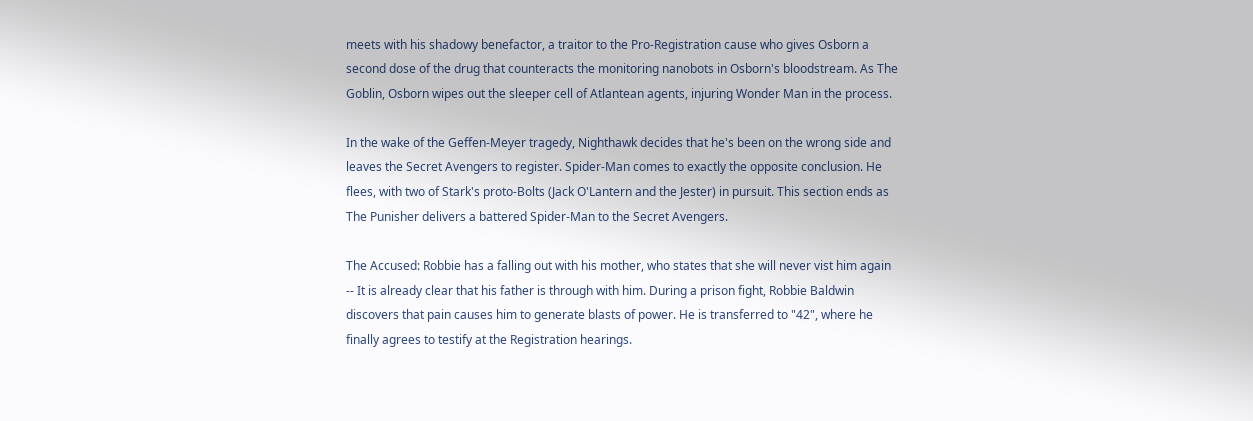meets with his shadowy benefactor, a traitor to the Pro-Registration cause who gives Osborn a second dose of the drug that counteracts the monitoring nanobots in Osborn's bloodstream. As The Goblin, Osborn wipes out the sleeper cell of Atlantean agents, injuring Wonder Man in the process.

In the wake of the Geffen-Meyer tragedy, Nighthawk decides that he's been on the wrong side and leaves the Secret Avengers to register. Spider-Man comes to exactly the opposite conclusion. He flees, with two of Stark's proto-Bolts (Jack O'Lantern and the Jester) in pursuit. This section ends as The Punisher delivers a battered Spider-Man to the Secret Avengers.

The Accused: Robbie has a falling out with his mother, who states that she will never vist him again -- It is already clear that his father is through with him. During a prison fight, Robbie Baldwin discovers that pain causes him to generate blasts of power. He is transferred to "42", where he finally agrees to testify at the Registration hearings.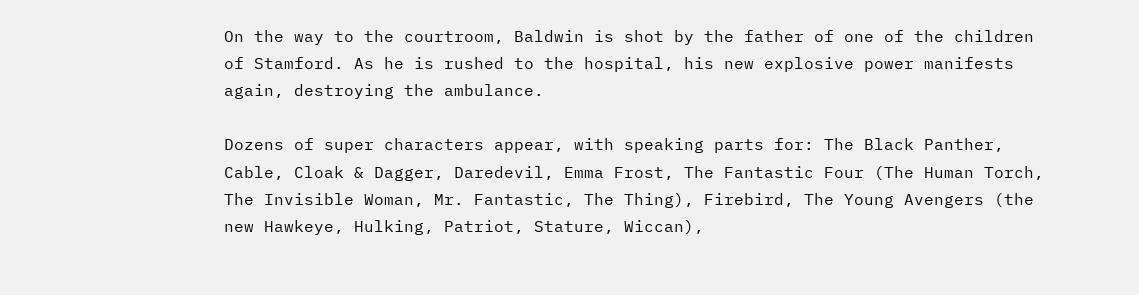On the way to the courtroom, Baldwin is shot by the father of one of the children of Stamford. As he is rushed to the hospital, his new explosive power manifests again, destroying the ambulance.

Dozens of super characters appear, with speaking parts for: The Black Panther, Cable, Cloak & Dagger, Daredevil, Emma Frost, The Fantastic Four (The Human Torch, The Invisible Woman, Mr. Fantastic, The Thing), Firebird, The Young Avengers (the new Hawkeye, Hulking, Patriot, Stature, Wiccan),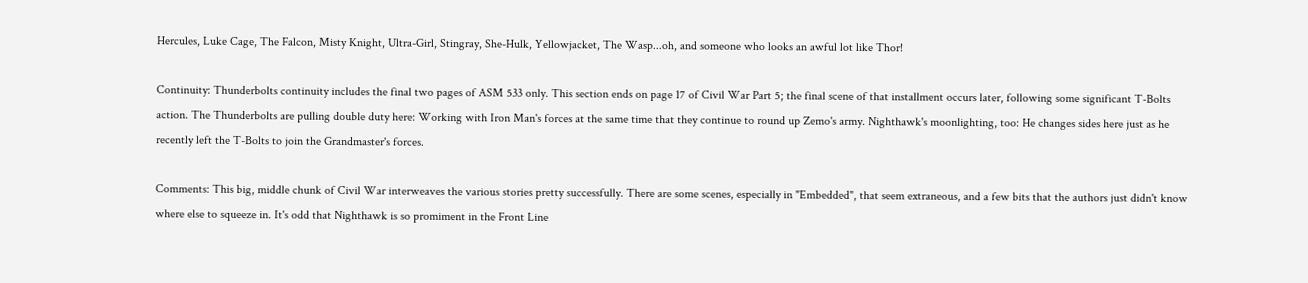Hercules, Luke Cage, The Falcon, Misty Knight, Ultra-Girl, Stingray, She-Hulk, Yellowjacket, The Wasp...oh, and someone who looks an awful lot like Thor!

Continuity: Thunderbolts continuity includes the final two pages of ASM 533 only. This section ends on page 17 of Civil War Part 5; the final scene of that installment occurs later, following some significant T-Bolts action. The Thunderbolts are pulling double duty here: Working with Iron Man's forces at the same time that they continue to round up Zemo's army. Nighthawk's moonlighting, too: He changes sides here just as he recently left the T-Bolts to join the Grandmaster's forces.

Comments: This big, middle chunk of Civil War interweaves the various stories pretty successfully. There are some scenes, especially in "Embedded", that seem extraneous, and a few bits that the authors just didn't know where else to squeeze in. It's odd that Nighthawk is so promiment in the Front Line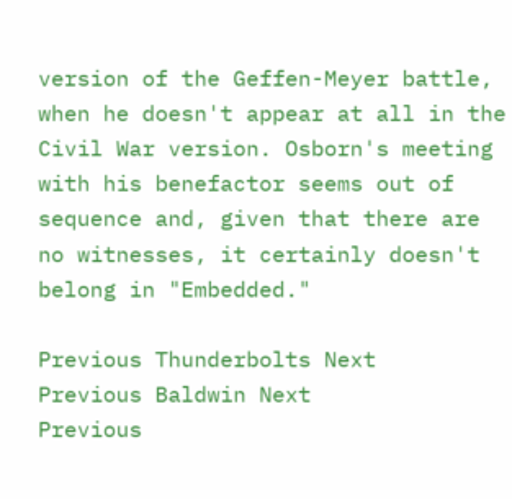version of the Geffen-Meyer battle, when he doesn't appear at all in the Civil War version. Osborn's meeting with his benefactor seems out of sequence and, given that there are no witnesses, it certainly doesn't belong in "Embedded."

Previous Thunderbolts Next
Previous Baldwin Next
Previous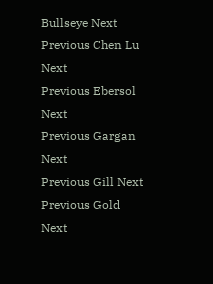Bullseye Next
Previous Chen Lu Next
Previous Ebersol Next
Previous Gargan Next
Previous Gill Next
Previous Gold Next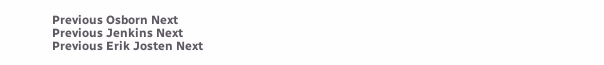Previous Osborn Next
Previous Jenkins Next
Previous Erik Josten Next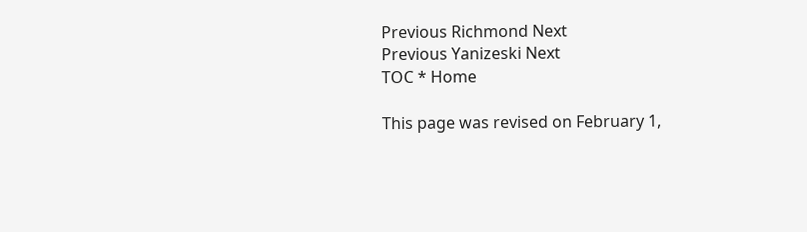Previous Richmond Next
Previous Yanizeski Next
TOC * Home

This page was revised on February 1,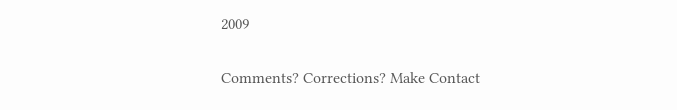2009

Comments? Corrections? Make Contact